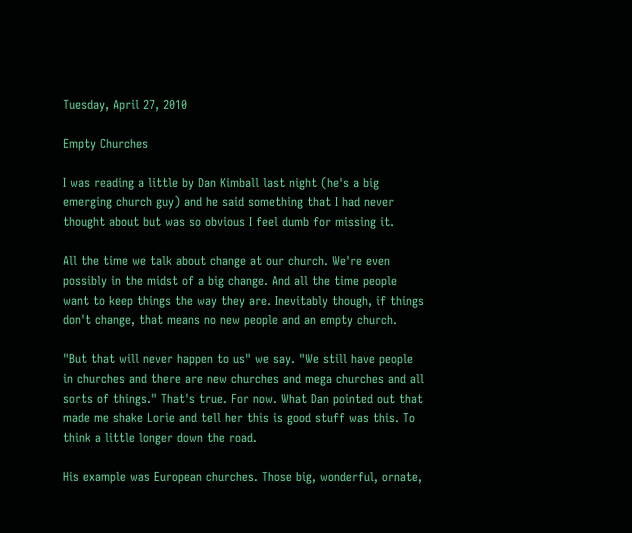Tuesday, April 27, 2010

Empty Churches

I was reading a little by Dan Kimball last night (he's a big emerging church guy) and he said something that I had never thought about but was so obvious I feel dumb for missing it.

All the time we talk about change at our church. We're even possibly in the midst of a big change. And all the time people want to keep things the way they are. Inevitably though, if things don't change, that means no new people and an empty church.

"But that will never happen to us" we say. "We still have people in churches and there are new churches and mega churches and all sorts of things." That's true. For now. What Dan pointed out that made me shake Lorie and tell her this is good stuff was this. To think a little longer down the road.

His example was European churches. Those big, wonderful, ornate,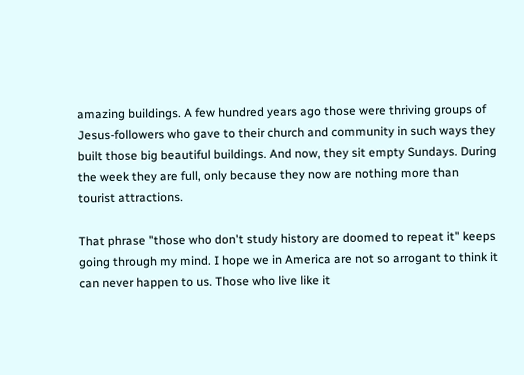amazing buildings. A few hundred years ago those were thriving groups of Jesus-followers who gave to their church and community in such ways they built those big beautiful buildings. And now, they sit empty Sundays. During the week they are full, only because they now are nothing more than tourist attractions.

That phrase "those who don't study history are doomed to repeat it" keeps going through my mind. I hope we in America are not so arrogant to think it can never happen to us. Those who live like it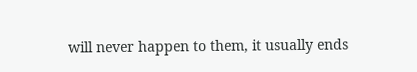will never happen to them, it usually ends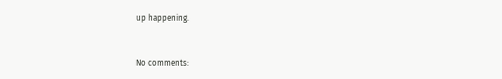up happening.


No comments: